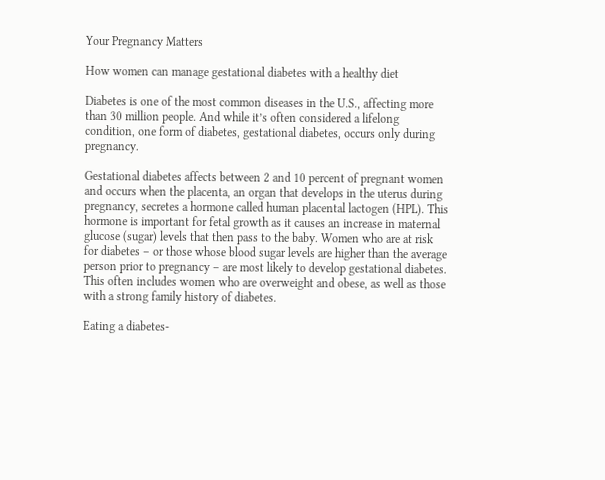Your Pregnancy Matters

How women can manage gestational diabetes with a healthy diet

Diabetes is one of the most common diseases in the U.S., affecting more than 30 million people. And while it’s often considered a lifelong condition, one form of diabetes, gestational diabetes, occurs only during pregnancy.

Gestational diabetes affects between 2 and 10 percent of pregnant women and occurs when the placenta, an organ that develops in the uterus during pregnancy, secretes a hormone called human placental lactogen (HPL). This hormone is important for fetal growth as it causes an increase in maternal glucose (sugar) levels that then pass to the baby. Women who are at risk for diabetes – or those whose blood sugar levels are higher than the average person prior to pregnancy – are most likely to develop gestational diabetes. This often includes women who are overweight and obese, as well as those with a strong family history of diabetes.

Eating a diabetes-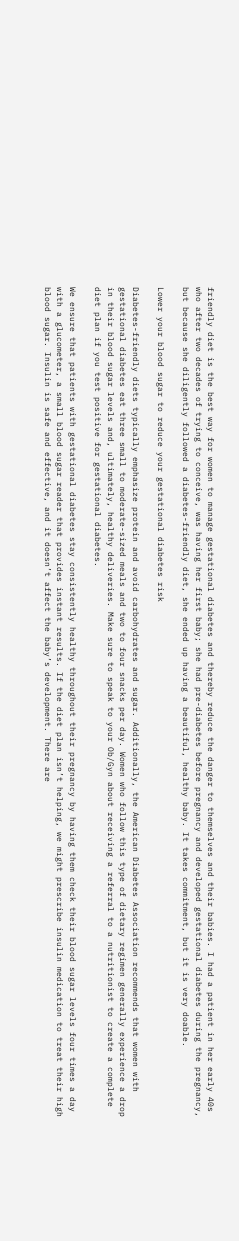friendly diet is the best way for women to manage gestational diabetes and thereby reduce the danger to themselves and their babies. I had a patient in her early 40s who after two decades of trying to conceive, was having her first baby; she had pre-diabetes before pregnancy and developed gestational diabetes during the pregnancy, but because she diligently followed a diabetes-friendly diet, she ended up having a beautiful, healthy baby. It takes commitment, but it is very doable.

Lower your blood sugar to reduce your gestational diabetes risk

Diabetes-friendly diets typically emphasize protein and avoid carbohydrates and sugar. Additionally, the American Diabetes Association recommends that women with gestational diabetes eat three small to moderate-sized meals and two to four snacks per day. Women who follow this type of dietary regimen generally experience a drop in their blood sugar levels and, ultimately, healthy deliveries. Make sure to speak to your Ob/Gyn about receiving a referral to a nutritionist to create a complete diet plan if you test positive for gestational diabetes.

We ensure that patients with gestational diabetes stay consistently healthy throughout their pregnancy by having them check their blood sugar levels four times a day with a glucometer, a small blood sugar reader that provides instant results. If the diet plan isn’t helping, we might prescribe insulin medication to treat their high blood sugar. Insulin is safe and effective, and it doesn’t affect the baby’s development. There are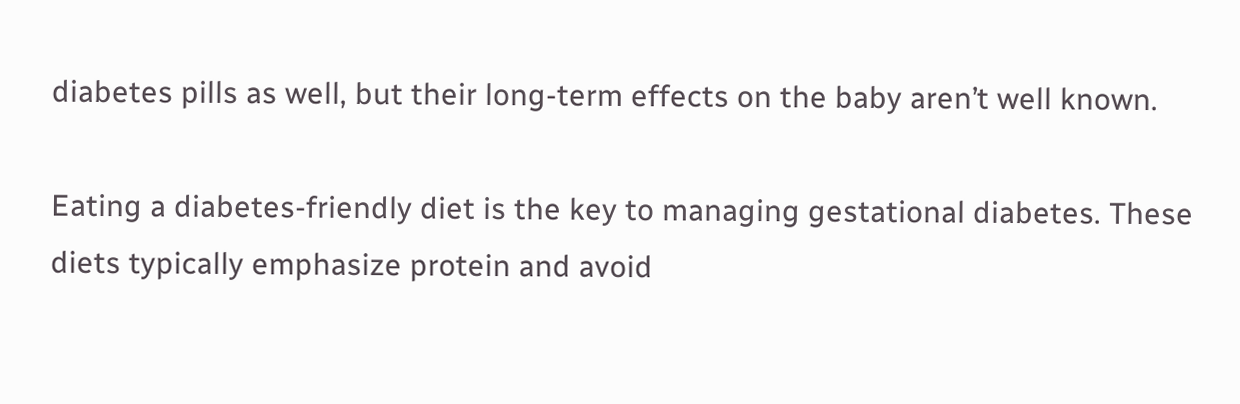diabetes pills as well, but their long-term effects on the baby aren’t well known.

Eating a diabetes-friendly diet is the key to managing gestational diabetes. These diets typically emphasize protein and avoid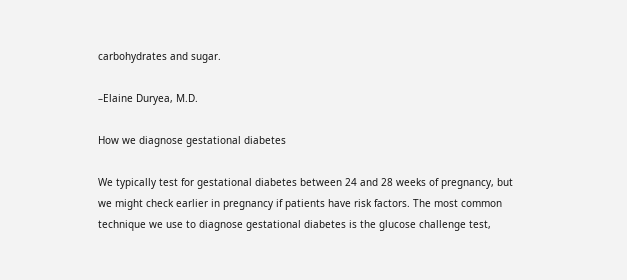carbohydrates and sugar.

–Elaine Duryea, M.D.

How we diagnose gestational diabetes

We typically test for gestational diabetes between 24 and 28 weeks of pregnancy, but we might check earlier in pregnancy if patients have risk factors. The most common technique we use to diagnose gestational diabetes is the glucose challenge test,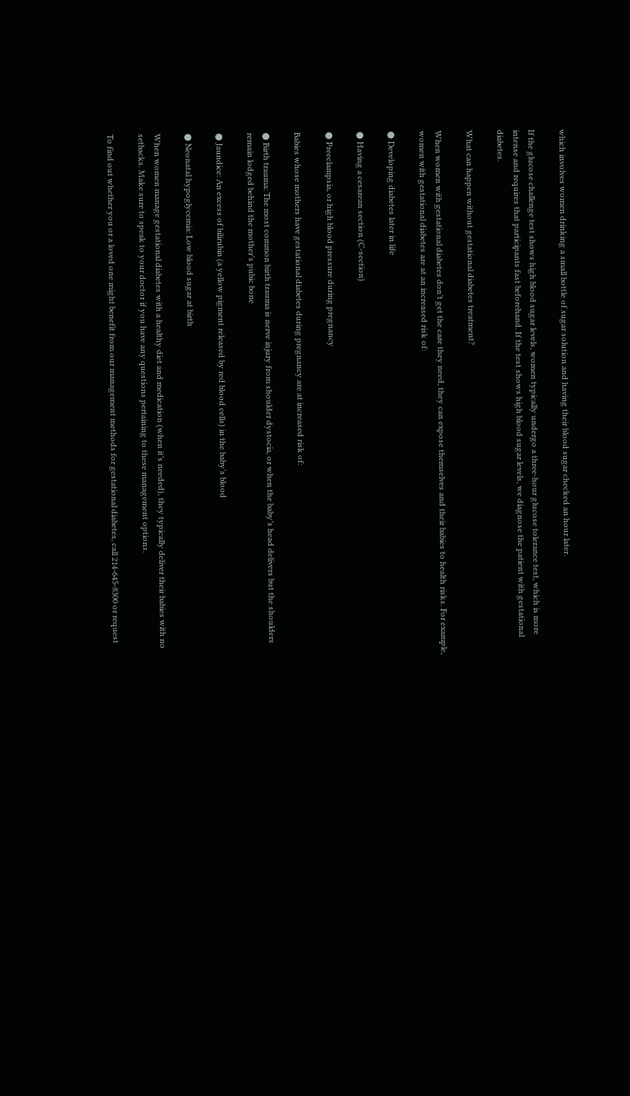which involves women drinking a small bottle of sugar solution and having their blood sugar checked an hour later.

If the glucose challenge test shows high blood sugar levels, women typically undergo a three-hour glucose tolerance test, which is more intense and requires that participants fast beforehand. If the test shows high blood sugar levels, we diagnose the patient with gestational diabetes.

What can happen without gestational diabetes treatment?

When women with gestational diabetes don’t get the care they need, they can expose themselves and their babies to health risks. For example, women with gestational diabetes are at an increased risk of:

● Developing diabetes later in life

● Having a cesarean section (C-section)

● Preeclampsia, or high blood pressure during pregnancy

Babies whose mothers have gestational diabetes during pregnancy are at increased risk of:

● Birth trauma: The most common birth trauma is nerve injury from shoulder dystocia, or when the baby’s head delivers but the shoulders remain lodged behind the mother’s pubic bone

● Jaundice: An excess of bilirubin (a yellow pigment released by red blood cells) in the baby’s blood

● Neonatal hypoglycemia: Low blood sugar at birth

When women manage gestational diabetes with a healthy diet and medication (when it’s needed), they typically deliver their babies with no setbacks. Make sure to speak to your doctor if you have any questions pertaining to these management options.

To find out whether you or a loved one might benefit from our management methods for gestational diabetes, call 214-645-8300 or request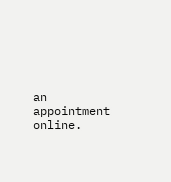an appointment online.